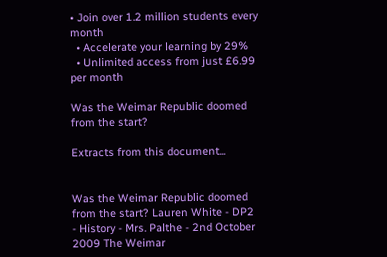• Join over 1.2 million students every month
  • Accelerate your learning by 29%
  • Unlimited access from just £6.99 per month

Was the Weimar Republic doomed from the start?

Extracts from this document...


Was the Weimar Republic doomed from the start? Lauren White - DP2 - History - Mrs. Palthe - 2nd October 2009 The Weimar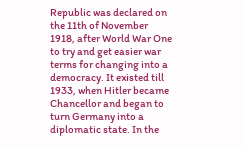Republic was declared on the 11th of November 1918, after World War One to try and get easier war terms for changing into a democracy. It existed till 1933, when Hitler became Chancellor and began to turn Germany into a diplomatic state. In the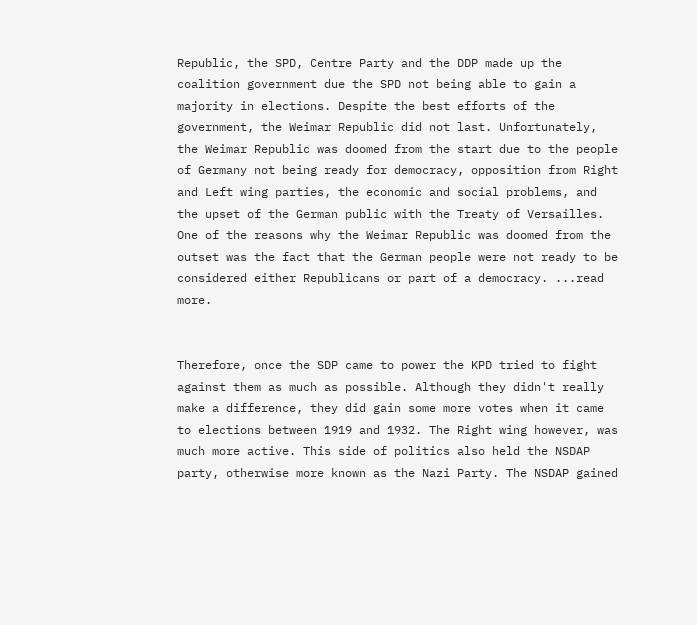Republic, the SPD, Centre Party and the DDP made up the coalition government due the SPD not being able to gain a majority in elections. Despite the best efforts of the government, the Weimar Republic did not last. Unfortunately, the Weimar Republic was doomed from the start due to the people of Germany not being ready for democracy, opposition from Right and Left wing parties, the economic and social problems, and the upset of the German public with the Treaty of Versailles. One of the reasons why the Weimar Republic was doomed from the outset was the fact that the German people were not ready to be considered either Republicans or part of a democracy. ...read more.


Therefore, once the SDP came to power the KPD tried to fight against them as much as possible. Although they didn't really make a difference, they did gain some more votes when it came to elections between 1919 and 1932. The Right wing however, was much more active. This side of politics also held the NSDAP party, otherwise more known as the Nazi Party. The NSDAP gained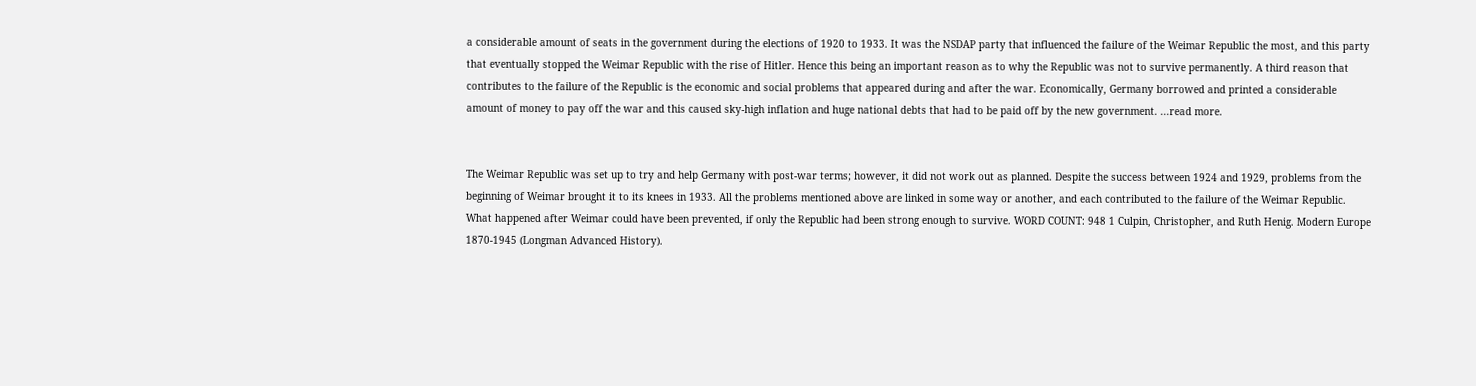a considerable amount of seats in the government during the elections of 1920 to 1933. It was the NSDAP party that influenced the failure of the Weimar Republic the most, and this party that eventually stopped the Weimar Republic with the rise of Hitler. Hence this being an important reason as to why the Republic was not to survive permanently. A third reason that contributes to the failure of the Republic is the economic and social problems that appeared during and after the war. Economically, Germany borrowed and printed a considerable amount of money to pay off the war and this caused sky-high inflation and huge national debts that had to be paid off by the new government. ...read more.


The Weimar Republic was set up to try and help Germany with post-war terms; however, it did not work out as planned. Despite the success between 1924 and 1929, problems from the beginning of Weimar brought it to its knees in 1933. All the problems mentioned above are linked in some way or another, and each contributed to the failure of the Weimar Republic. What happened after Weimar could have been prevented, if only the Republic had been strong enough to survive. WORD COUNT: 948 1 Culpin, Christopher, and Ruth Henig. Modern Europe 1870-1945 (Longman Advanced History).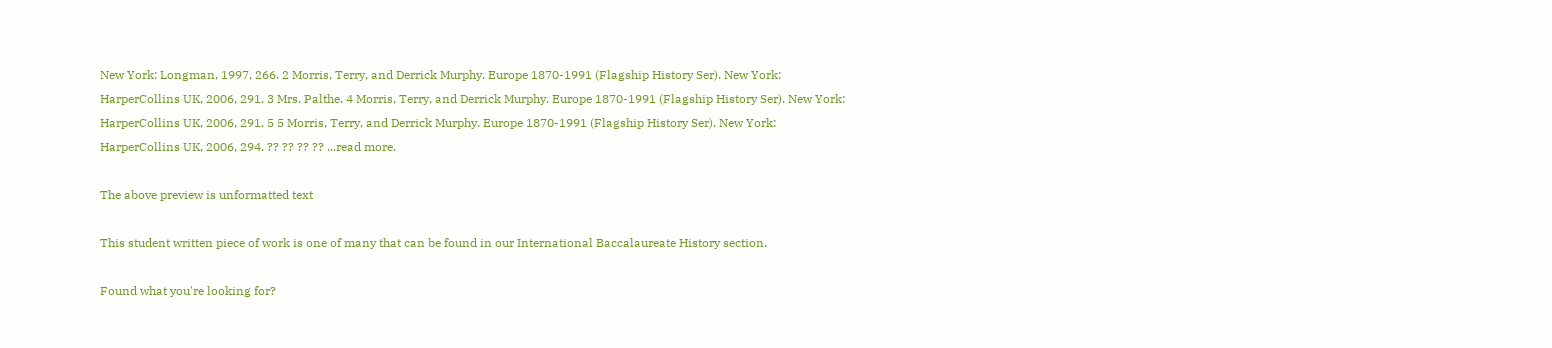New York: Longman, 1997, 266. 2 Morris, Terry, and Derrick Murphy. Europe 1870-1991 (Flagship History Ser). New York: HarperCollins UK, 2006, 291. 3 Mrs. Palthe. 4 Morris, Terry, and Derrick Murphy. Europe 1870-1991 (Flagship History Ser). New York: HarperCollins UK, 2006, 291. 5 5 Morris, Terry, and Derrick Murphy. Europe 1870-1991 (Flagship History Ser). New York: HarperCollins UK, 2006, 294. ?? ?? ?? ?? ...read more.

The above preview is unformatted text

This student written piece of work is one of many that can be found in our International Baccalaureate History section.

Found what you're looking for?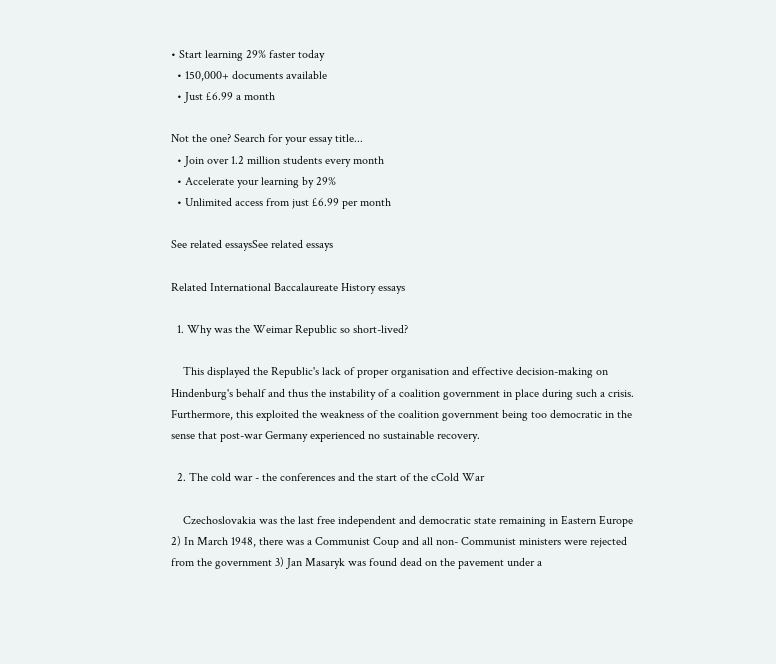• Start learning 29% faster today
  • 150,000+ documents available
  • Just £6.99 a month

Not the one? Search for your essay title...
  • Join over 1.2 million students every month
  • Accelerate your learning by 29%
  • Unlimited access from just £6.99 per month

See related essaysSee related essays

Related International Baccalaureate History essays

  1. Why was the Weimar Republic so short-lived?

    This displayed the Republic's lack of proper organisation and effective decision-making on Hindenburg's behalf and thus the instability of a coalition government in place during such a crisis. Furthermore, this exploited the weakness of the coalition government being too democratic in the sense that post-war Germany experienced no sustainable recovery.

  2. The cold war - the conferences and the start of the cCold War

    Czechoslovakia was the last free independent and democratic state remaining in Eastern Europe 2) In March 1948, there was a Communist Coup and all non- Communist ministers were rejected from the government 3) Jan Masaryk was found dead on the pavement under a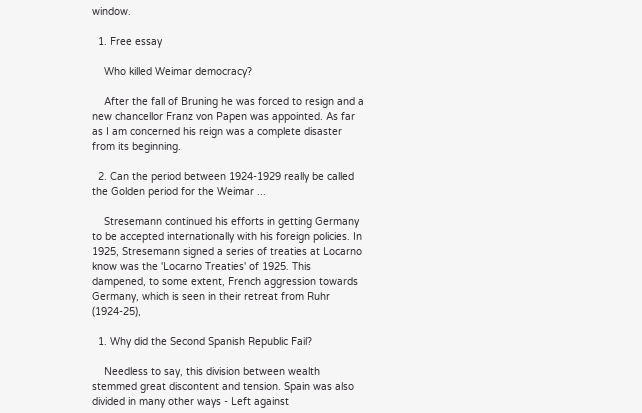window.

  1. Free essay

    Who killed Weimar democracy?

    After the fall of Bruning he was forced to resign and a new chancellor Franz von Papen was appointed. As far as I am concerned his reign was a complete disaster from its beginning.

  2. Can the period between 1924-1929 really be called the Golden period for the Weimar ...

    Stresemann continued his efforts in getting Germany to be accepted internationally with his foreign policies. In 1925, Stresemann signed a series of treaties at Locarno know was the 'Locarno Treaties' of 1925. This dampened, to some extent, French aggression towards Germany, which is seen in their retreat from Ruhr (1924-25),

  1. Why did the Second Spanish Republic Fail?

    Needless to say, this division between wealth stemmed great discontent and tension. Spain was also divided in many other ways - Left against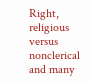Right, religious versus nonclerical and many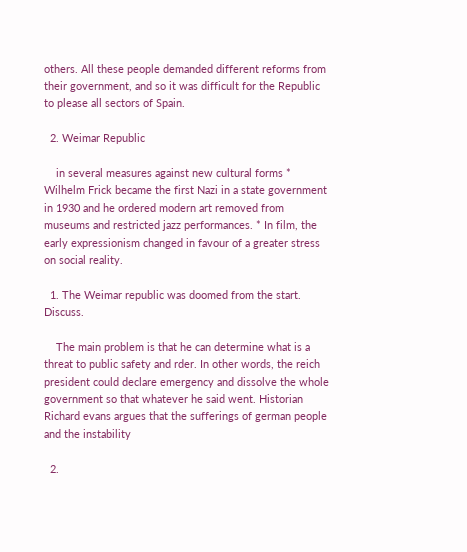others. All these people demanded different reforms from their government, and so it was difficult for the Republic to please all sectors of Spain.

  2. Weimar Republic

    in several measures against new cultural forms * Wilhelm Frick became the first Nazi in a state government in 1930 and he ordered modern art removed from museums and restricted jazz performances. * In film, the early expressionism changed in favour of a greater stress on social reality.

  1. The Weimar republic was doomed from the start. Discuss.

    The main problem is that he can determine what is a threat to public safety and rder. In other words, the reich president could declare emergency and dissolve the whole government so that whatever he said went. Historian Richard evans argues that the sufferings of german people and the instability

  2.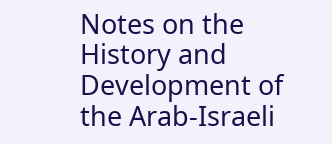Notes on the History and Development of the Arab-Israeli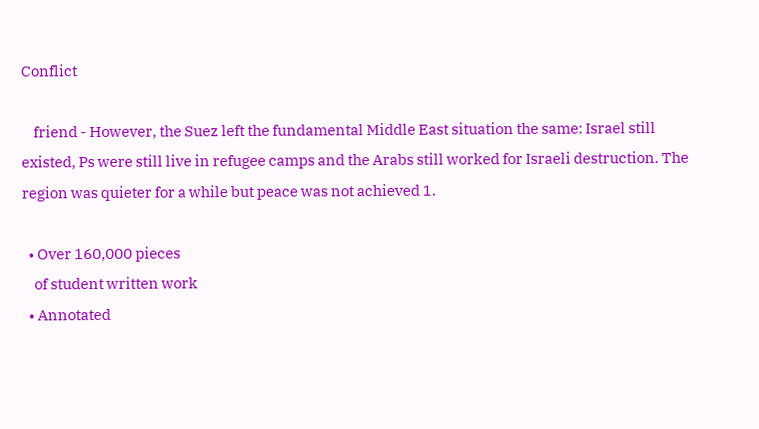Conflict

    friend - However, the Suez left the fundamental Middle East situation the same: Israel still existed, Ps were still live in refugee camps and the Arabs still worked for Israeli destruction. The region was quieter for a while but peace was not achieved 1.

  • Over 160,000 pieces
    of student written work
  • Annotated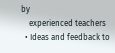by
    experienced teachers
  • Ideas and feedback to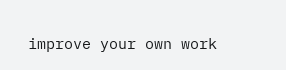improve your own work